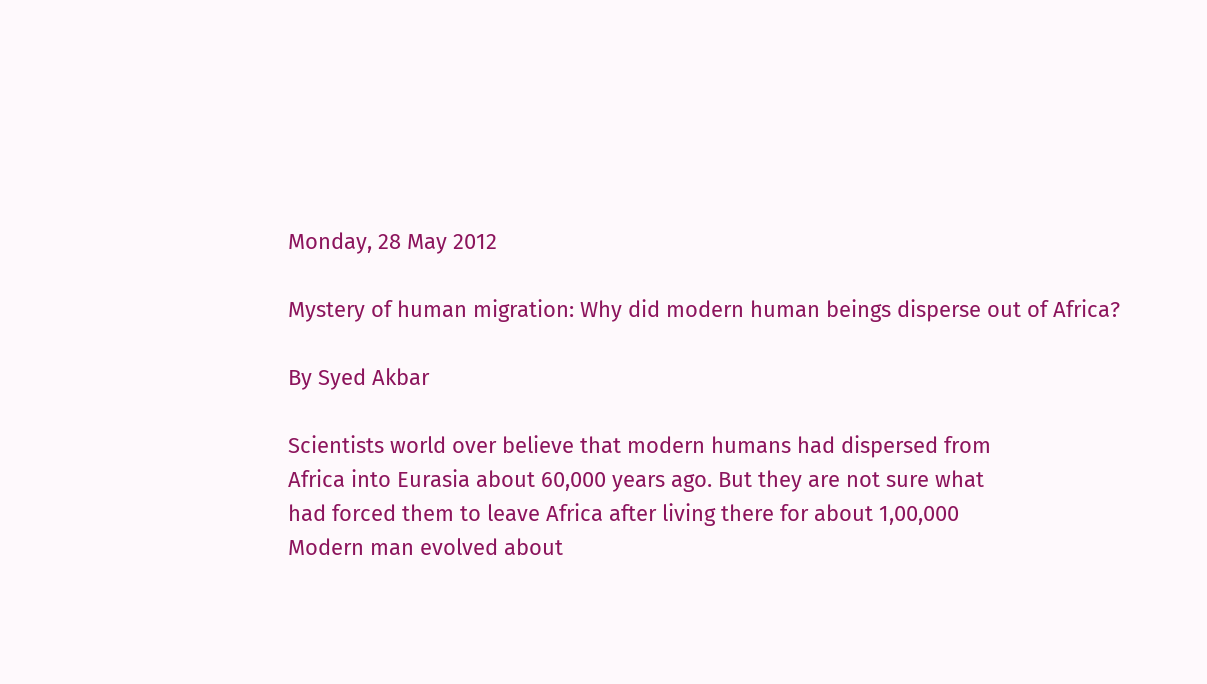Monday, 28 May 2012

Mystery of human migration: Why did modern human beings disperse out of Africa?

By Syed Akbar

Scientists world over believe that modern humans had dispersed from
Africa into Eurasia about 60,000 years ago. But they are not sure what
had forced them to leave Africa after living there for about 1,00,000
Modern man evolved about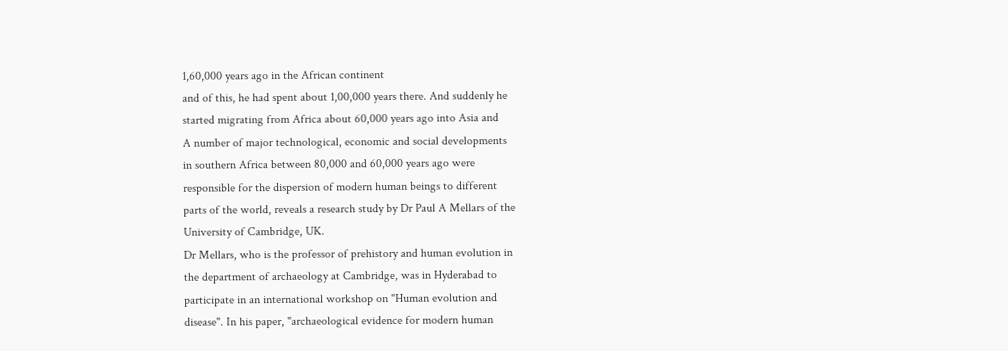1,60,000 years ago in the African continent
and of this, he had spent about 1,00,000 years there. And suddenly he
started migrating from Africa about 60,000 years ago into Asia and
A number of major technological, economic and social developments
in southern Africa between 80,000 and 60,000 years ago were
responsible for the dispersion of modern human beings to different
parts of the world, reveals a research study by Dr Paul A Mellars of the
University of Cambridge, UK.
Dr Mellars, who is the professor of prehistory and human evolution in
the department of archaeology at Cambridge, was in Hyderabad to
participate in an international workshop on "Human evolution and
disease". In his paper, "archaeological evidence for modern human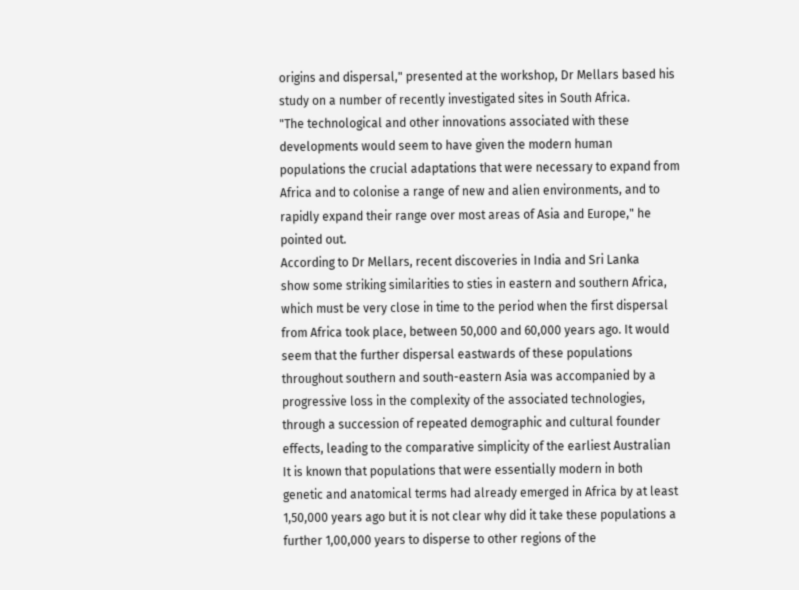origins and dispersal," presented at the workshop, Dr Mellars based his
study on a number of recently investigated sites in South Africa.
"The technological and other innovations associated with these
developments would seem to have given the modern human
populations the crucial adaptations that were necessary to expand from
Africa and to colonise a range of new and alien environments, and to
rapidly expand their range over most areas of Asia and Europe," he
pointed out.
According to Dr Mellars, recent discoveries in India and Sri Lanka
show some striking similarities to sties in eastern and southern Africa,
which must be very close in time to the period when the first dispersal
from Africa took place, between 50,000 and 60,000 years ago. It would
seem that the further dispersal eastwards of these populations
throughout southern and south-eastern Asia was accompanied by a
progressive loss in the complexity of the associated technologies,
through a succession of repeated demographic and cultural founder
effects, leading to the comparative simplicity of the earliest Australian
It is known that populations that were essentially modern in both
genetic and anatomical terms had already emerged in Africa by at least
1,50,000 years ago but it is not clear why did it take these populations a
further 1,00,000 years to disperse to other regions of the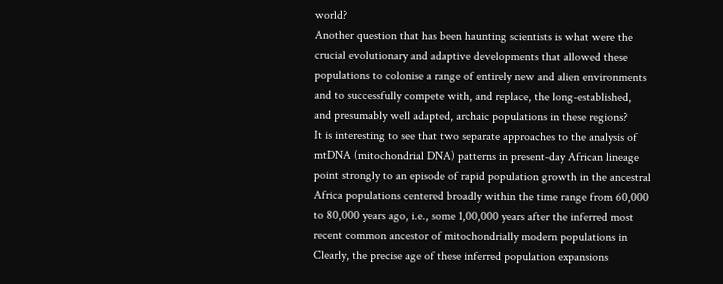world?
Another question that has been haunting scientists is what were the
crucial evolutionary and adaptive developments that allowed these
populations to colonise a range of entirely new and alien environments
and to successfully compete with, and replace, the long-established,
and presumably well adapted, archaic populations in these regions?
It is interesting to see that two separate approaches to the analysis of
mtDNA (mitochondrial DNA) patterns in present-day African lineage
point strongly to an episode of rapid population growth in the ancestral
Africa populations centered broadly within the time range from 60,000
to 80,000 years ago, i.e., some 1,00,000 years after the inferred most
recent common ancestor of mitochondrially modern populations in
Clearly, the precise age of these inferred population expansions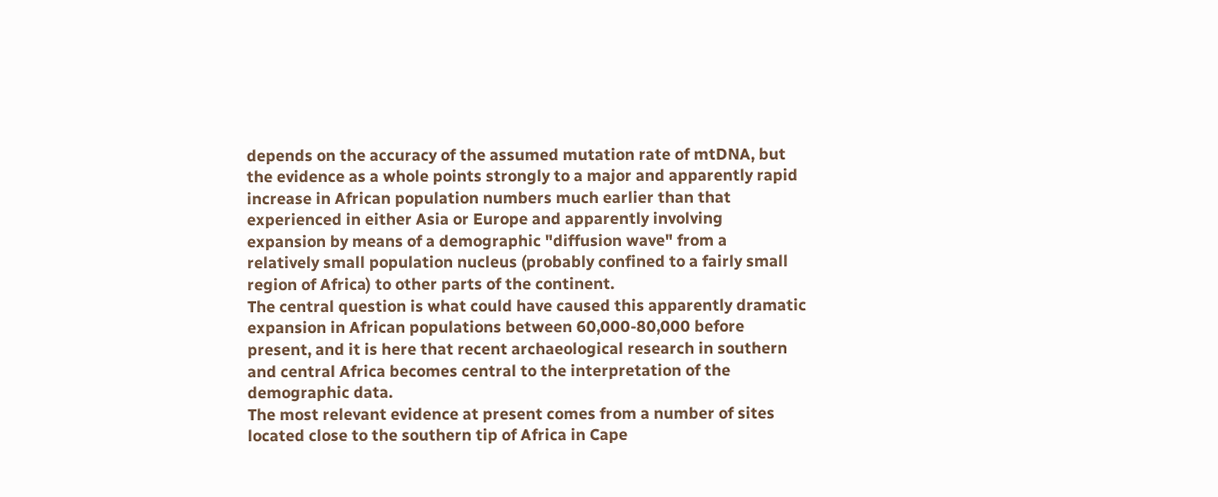depends on the accuracy of the assumed mutation rate of mtDNA, but
the evidence as a whole points strongly to a major and apparently rapid
increase in African population numbers much earlier than that
experienced in either Asia or Europe and apparently involving
expansion by means of a demographic "diffusion wave" from a
relatively small population nucleus (probably confined to a fairly small
region of Africa) to other parts of the continent.
The central question is what could have caused this apparently dramatic
expansion in African populations between 60,000-80,000 before
present, and it is here that recent archaeological research in southern
and central Africa becomes central to the interpretation of the
demographic data.
The most relevant evidence at present comes from a number of sites
located close to the southern tip of Africa in Cape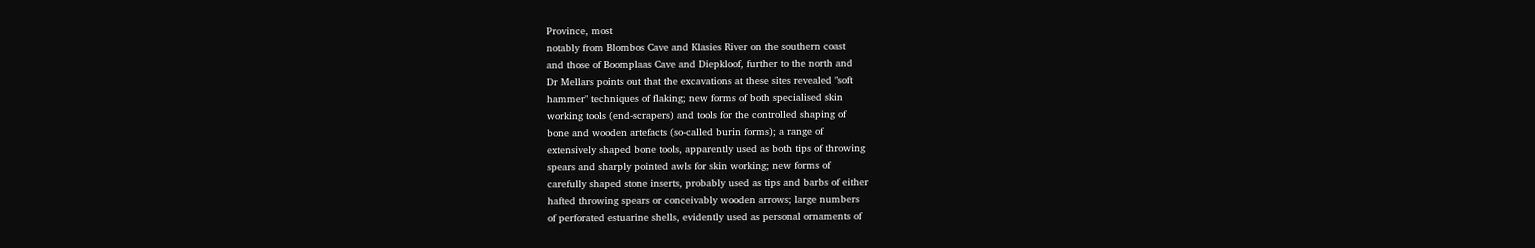Province, most
notably from Blombos Cave and Klasies River on the southern coast
and those of Boomplaas Cave and Diepkloof, further to the north and
Dr Mellars points out that the excavations at these sites revealed "soft
hammer" techniques of flaking; new forms of both specialised skin
working tools (end-scrapers) and tools for the controlled shaping of
bone and wooden artefacts (so-called burin forms); a range of
extensively shaped bone tools, apparently used as both tips of throwing
spears and sharply pointed awls for skin working; new forms of
carefully shaped stone inserts, probably used as tips and barbs of either
hafted throwing spears or conceivably wooden arrows; large numbers
of perforated estuarine shells, evidently used as personal ornaments of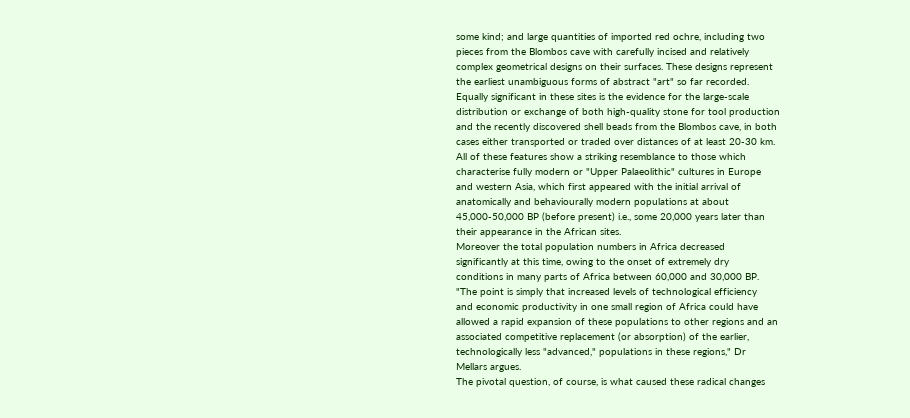some kind; and large quantities of imported red ochre, including two
pieces from the Blombos cave with carefully incised and relatively
complex geometrical designs on their surfaces. These designs represent
the earliest unambiguous forms of abstract "art" so far recorded.
Equally significant in these sites is the evidence for the large-scale
distribution or exchange of both high-quality stone for tool production
and the recently discovered shell beads from the Blombos cave, in both
cases either transported or traded over distances of at least 20-30 km.
All of these features show a striking resemblance to those which
characterise fully modern or "Upper Palaeolithic" cultures in Europe
and western Asia, which first appeared with the initial arrival of
anatomically and behaviourally modern populations at about
45,000-50,000 BP (before present) i.e., some 20,000 years later than
their appearance in the African sites.
Moreover the total population numbers in Africa decreased
significantly at this time, owing to the onset of extremely dry
conditions in many parts of Africa between 60,000 and 30,000 BP.
"The point is simply that increased levels of technological efficiency
and economic productivity in one small region of Africa could have
allowed a rapid expansion of these populations to other regions and an
associated competitive replacement (or absorption) of the earlier,
technologically less "advanced," populations in these regions," Dr
Mellars argues.
The pivotal question, of course, is what caused these radical changes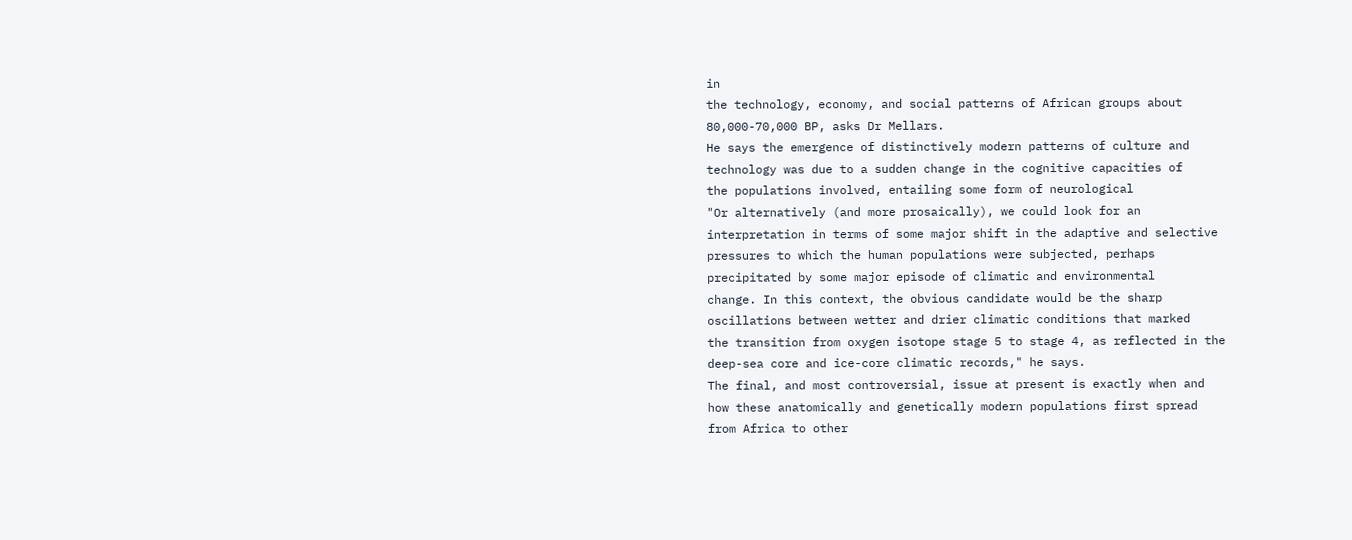in
the technology, economy, and social patterns of African groups about
80,000-70,000 BP, asks Dr Mellars.
He says the emergence of distinctively modern patterns of culture and
technology was due to a sudden change in the cognitive capacities of
the populations involved, entailing some form of neurological
"Or alternatively (and more prosaically), we could look for an
interpretation in terms of some major shift in the adaptive and selective
pressures to which the human populations were subjected, perhaps
precipitated by some major episode of climatic and environmental
change. In this context, the obvious candidate would be the sharp
oscillations between wetter and drier climatic conditions that marked
the transition from oxygen isotope stage 5 to stage 4, as reflected in the
deep-sea core and ice-core climatic records," he says.
The final, and most controversial, issue at present is exactly when and
how these anatomically and genetically modern populations first spread
from Africa to other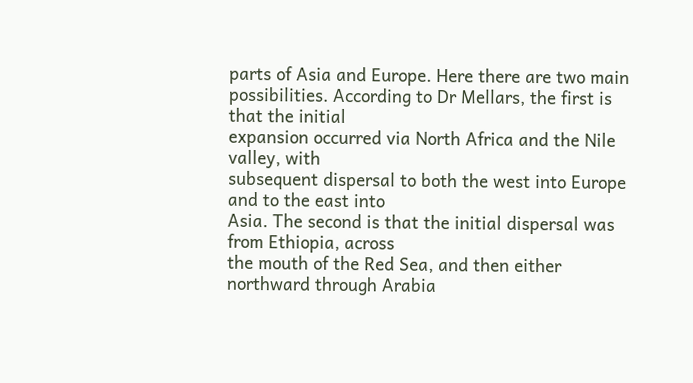parts of Asia and Europe. Here there are two main
possibilities. According to Dr Mellars, the first is that the initial
expansion occurred via North Africa and the Nile valley, with
subsequent dispersal to both the west into Europe and to the east into
Asia. The second is that the initial dispersal was from Ethiopia, across
the mouth of the Red Sea, and then either northward through Arabia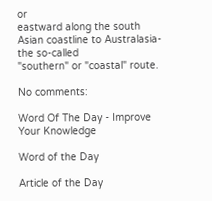or
eastward along the south Asian coastline to Australasia-the so-called
"southern" or "coastal" route.

No comments:

Word Of The Day - Improve Your Knowledge

Word of the Day

Article of the Day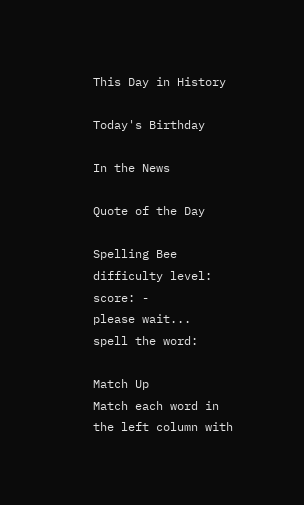This Day in History

Today's Birthday

In the News

Quote of the Day

Spelling Bee
difficulty level:
score: -
please wait...
spell the word:

Match Up
Match each word in the left column with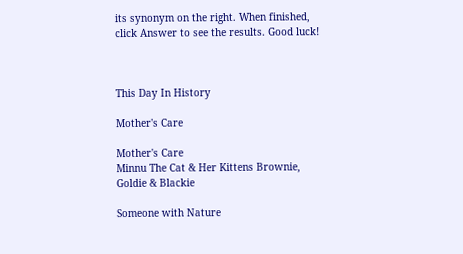its synonym on the right. When finished, click Answer to see the results. Good luck!



This Day In History

Mother's Care

Mother's Care
Minnu The Cat & Her Kittens Brownie, Goldie & Blackie

Someone with Nature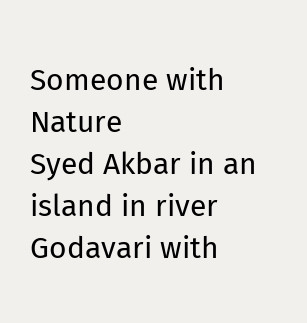Someone with Nature
Syed Akbar in an island in river Godavari with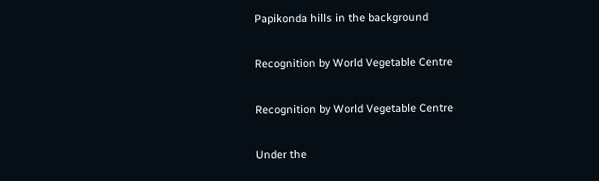Papikonda hills in the background

Recognition by World Vegetable Centre

Recognition by World Vegetable Centre

Under the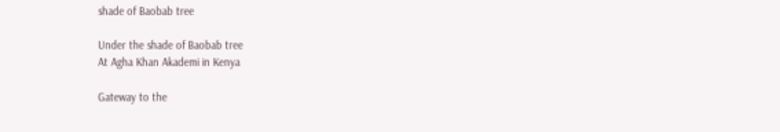shade of Baobab tree

Under the shade of Baobab tree
At Agha Khan Akademi in Kenya

Gateway to the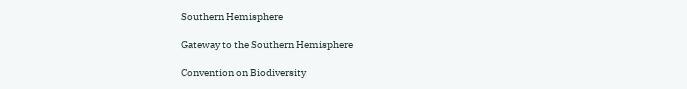Southern Hemisphere

Gateway to the Southern Hemisphere

Convention on Biodiversity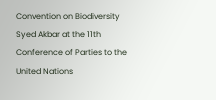Convention on Biodiversity
Syed Akbar at the 11th Conference of Parties to the United Nations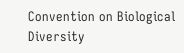Convention on Biological Diversity